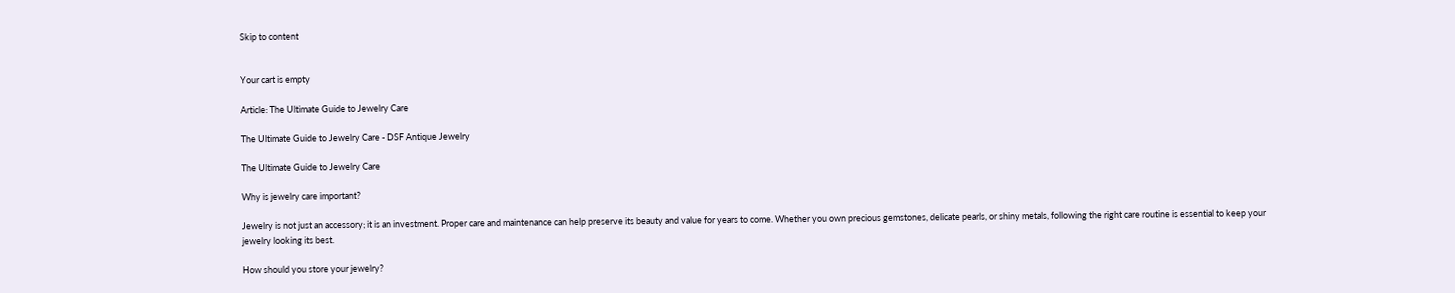Skip to content


Your cart is empty

Article: The Ultimate Guide to Jewelry Care

The Ultimate Guide to Jewelry Care - DSF Antique Jewelry

The Ultimate Guide to Jewelry Care

Why is jewelry care important?

Jewelry is not just an accessory; it is an investment. Proper care and maintenance can help preserve its beauty and value for years to come. Whether you own precious gemstones, delicate pearls, or shiny metals, following the right care routine is essential to keep your jewelry looking its best.

How should you store your jewelry?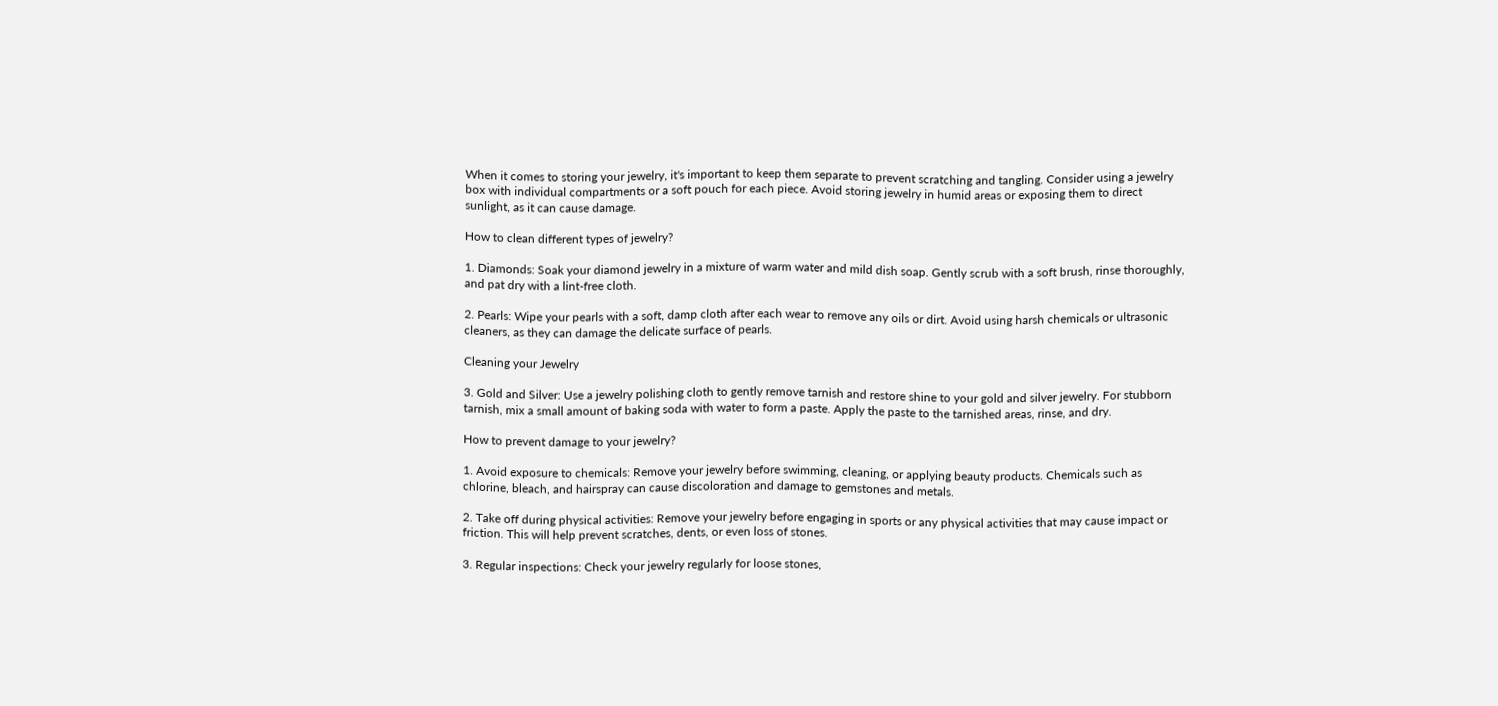When it comes to storing your jewelry, it's important to keep them separate to prevent scratching and tangling. Consider using a jewelry box with individual compartments or a soft pouch for each piece. Avoid storing jewelry in humid areas or exposing them to direct sunlight, as it can cause damage.

How to clean different types of jewelry?

1. Diamonds: Soak your diamond jewelry in a mixture of warm water and mild dish soap. Gently scrub with a soft brush, rinse thoroughly, and pat dry with a lint-free cloth.

2. Pearls: Wipe your pearls with a soft, damp cloth after each wear to remove any oils or dirt. Avoid using harsh chemicals or ultrasonic cleaners, as they can damage the delicate surface of pearls.

Cleaning your Jewelry

3. Gold and Silver: Use a jewelry polishing cloth to gently remove tarnish and restore shine to your gold and silver jewelry. For stubborn tarnish, mix a small amount of baking soda with water to form a paste. Apply the paste to the tarnished areas, rinse, and dry.

How to prevent damage to your jewelry?

1. Avoid exposure to chemicals: Remove your jewelry before swimming, cleaning, or applying beauty products. Chemicals such as chlorine, bleach, and hairspray can cause discoloration and damage to gemstones and metals.

2. Take off during physical activities: Remove your jewelry before engaging in sports or any physical activities that may cause impact or friction. This will help prevent scratches, dents, or even loss of stones.

3. Regular inspections: Check your jewelry regularly for loose stones,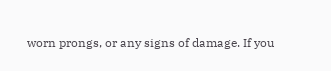worn prongs, or any signs of damage. If you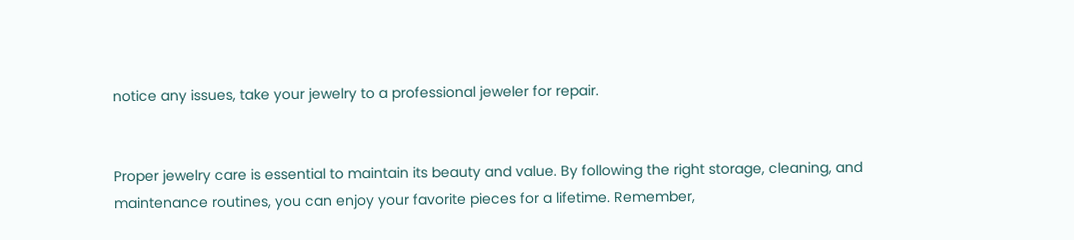notice any issues, take your jewelry to a professional jeweler for repair.


Proper jewelry care is essential to maintain its beauty and value. By following the right storage, cleaning, and maintenance routines, you can enjoy your favorite pieces for a lifetime. Remember,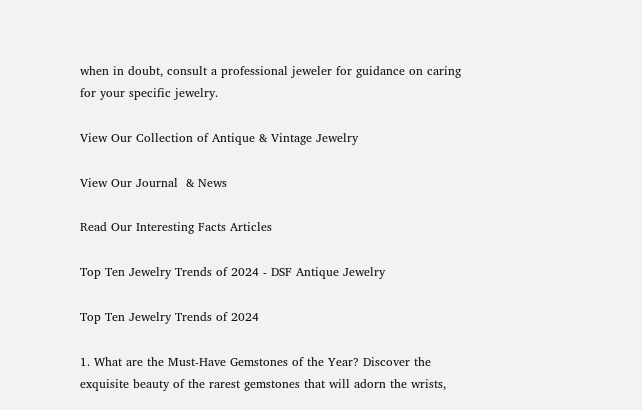when in doubt, consult a professional jeweler for guidance on caring for your specific jewelry.

View Our Collection of Antique & Vintage Jewelry

View Our Journal  & News

Read Our Interesting Facts Articles

Top Ten Jewelry Trends of 2024 - DSF Antique Jewelry

Top Ten Jewelry Trends of 2024

1. What are the Must-Have Gemstones of the Year? Discover the exquisite beauty of the rarest gemstones that will adorn the wrists,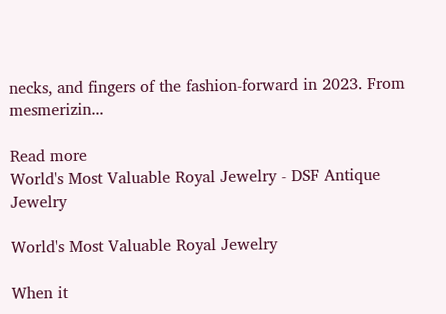necks, and fingers of the fashion-forward in 2023. From mesmerizin...

Read more
World's Most Valuable Royal Jewelry - DSF Antique Jewelry

World's Most Valuable Royal Jewelry

When it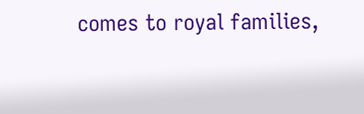comes to royal families,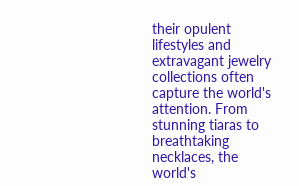their opulent lifestyles and extravagant jewelry collections often capture the world's attention. From stunning tiaras to breathtaking necklaces, the world's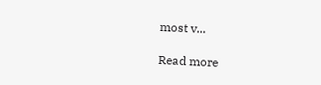most v...

Read more